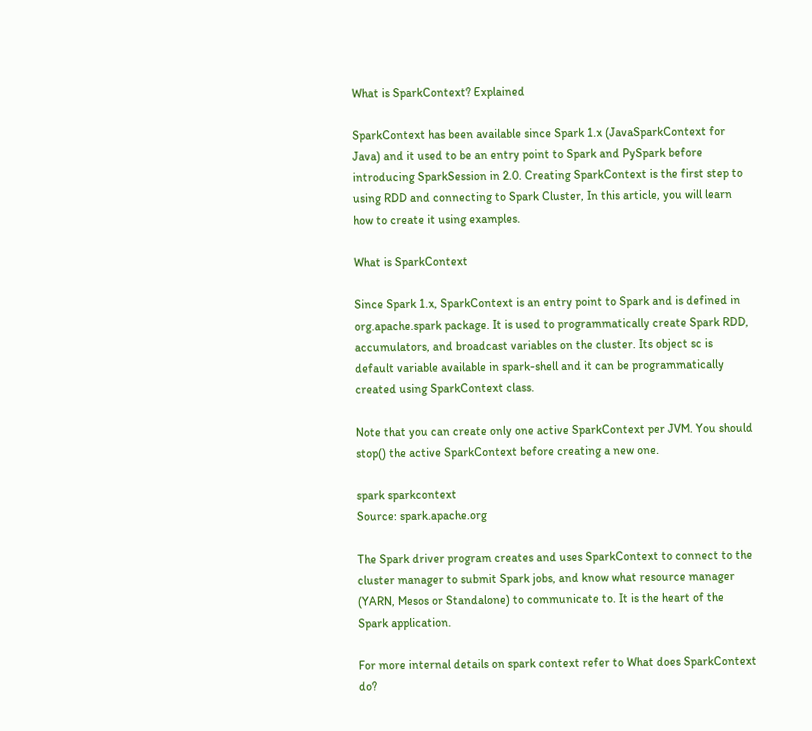What is SparkContext? Explained

SparkContext has been available since Spark 1.x (JavaSparkContext for Java) and it used to be an entry point to Spark and PySpark before introducing SparkSession in 2.0. Creating SparkContext is the first step to using RDD and connecting to Spark Cluster, In this article, you will learn how to create it using examples.

What is SparkContext

Since Spark 1.x, SparkContext is an entry point to Spark and is defined in org.apache.spark package. It is used to programmatically create Spark RDD, accumulators, and broadcast variables on the cluster. Its object sc is default variable available in spark-shell and it can be programmatically created using SparkContext class.

Note that you can create only one active SparkContext per JVM. You should stop() the active SparkContext before creating a new one.

spark sparkcontext
Source: spark.apache.org

The Spark driver program creates and uses SparkContext to connect to the cluster manager to submit Spark jobs, and know what resource manager (YARN, Mesos or Standalone) to communicate to. It is the heart of the Spark application.

For more internal details on spark context refer to What does SparkContext do?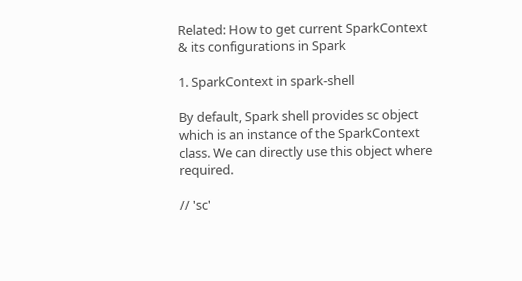Related: How to get current SparkContext & its configurations in Spark

1. SparkContext in spark-shell

By default, Spark shell provides sc object which is an instance of the SparkContext class. We can directly use this object where required.

// 'sc'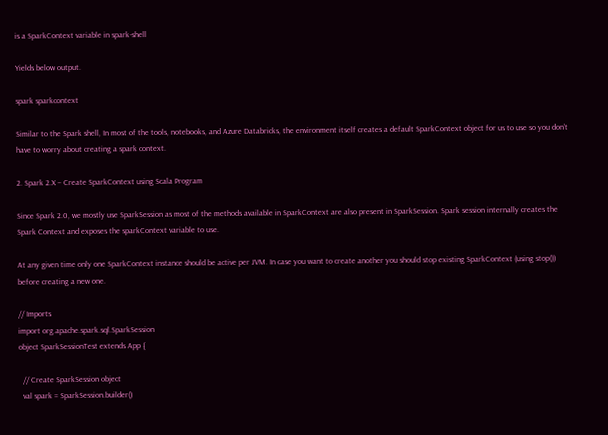is a SparkContext variable in spark-shell

Yields below output.

spark sparkcontext

Similar to the Spark shell, In most of the tools, notebooks, and Azure Databricks, the environment itself creates a default SparkContext object for us to use so you don’t have to worry about creating a spark context.

2. Spark 2.X – Create SparkContext using Scala Program

Since Spark 2.0, we mostly use SparkSession as most of the methods available in SparkContext are also present in SparkSession. Spark session internally creates the Spark Context and exposes the sparkContext variable to use.

At any given time only one SparkContext instance should be active per JVM. In case you want to create another you should stop existing SparkContext (using stop()) before creating a new one.

// Imports
import org.apache.spark.sql.SparkSession
object SparkSessionTest extends App {

  // Create SparkSession object
  val spark = SparkSession.builder()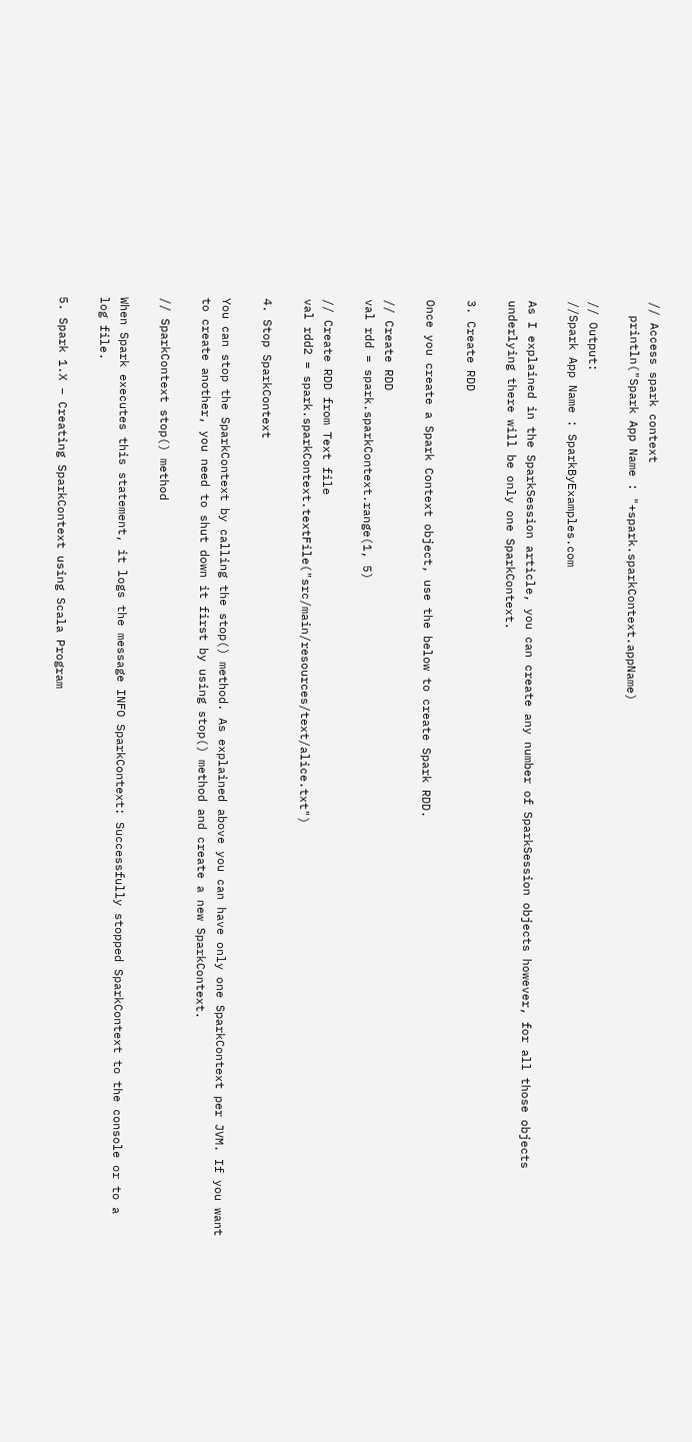// Access spark context
  println("Spark App Name : "+spark.sparkContext.appName)

// Output:
//Spark App Name : SparkByExamples.com

As I explained in the SparkSession article, you can create any number of SparkSession objects however, for all those objects underlying there will be only one SparkContext.

3. Create RDD

Once you create a Spark Context object, use the below to create Spark RDD.

// Create RDD
val rdd = spark.sparkContext.range(1, 5)

// Create RDD from Text file
val rdd2 = spark.sparkContext.textFile("src/main/resources/text/alice.txt")

4. Stop SparkContext

You can stop the SparkContext by calling the stop() method. As explained above you can have only one SparkContext per JVM. If you want to create another, you need to shut down it first by using stop() method and create a new SparkContext.

// SparkContext stop() method

When Spark executes this statement, it logs the message INFO SparkContext: Successfully stopped SparkContext to the console or to a log file.

5. Spark 1.X – Creating SparkContext using Scala Program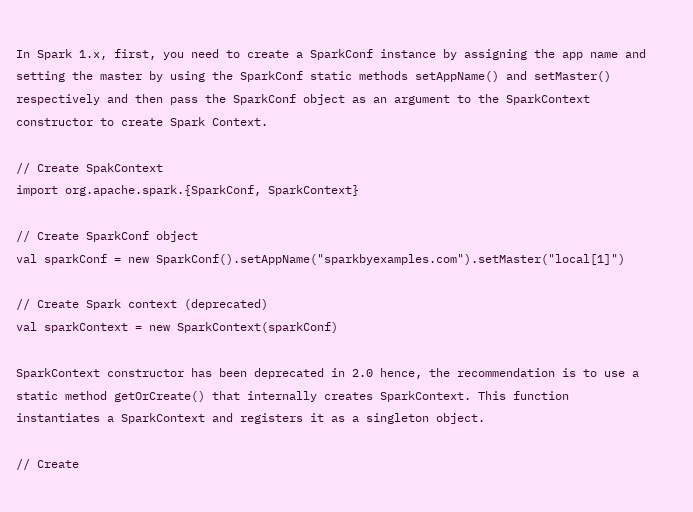In Spark 1.x, first, you need to create a SparkConf instance by assigning the app name and setting the master by using the SparkConf static methods setAppName() and setMaster() respectively and then pass the SparkConf object as an argument to the SparkContext constructor to create Spark Context.

// Create SpakContext
import org.apache.spark.{SparkConf, SparkContext}

// Create SparkConf object
val sparkConf = new SparkConf().setAppName("sparkbyexamples.com").setMaster("local[1]")

// Create Spark context (deprecated)
val sparkContext = new SparkContext(sparkConf)

SparkContext constructor has been deprecated in 2.0 hence, the recommendation is to use a static method getOrCreate() that internally creates SparkContext. This function instantiates a SparkContext and registers it as a singleton object.

// Create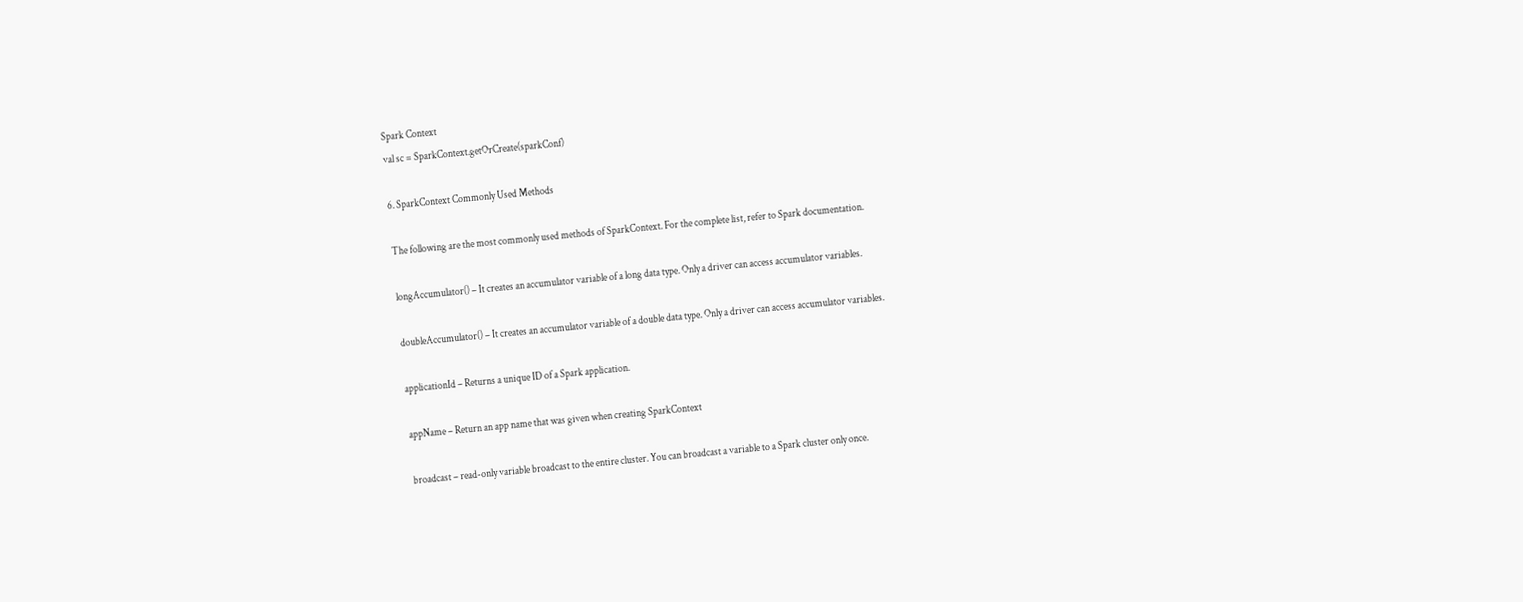Spark Context
val sc = SparkContext.getOrCreate(sparkConf)

6. SparkContext Commonly Used Methods

The following are the most commonly used methods of SparkContext. For the complete list, refer to Spark documentation.

longAccumulator() – It creates an accumulator variable of a long data type. Only a driver can access accumulator variables.

doubleAccumulator() – It creates an accumulator variable of a double data type. Only a driver can access accumulator variables.

applicationId – Returns a unique ID of a Spark application.

appName – Return an app name that was given when creating SparkContext

broadcast – read-only variable broadcast to the entire cluster. You can broadcast a variable to a Spark cluster only once.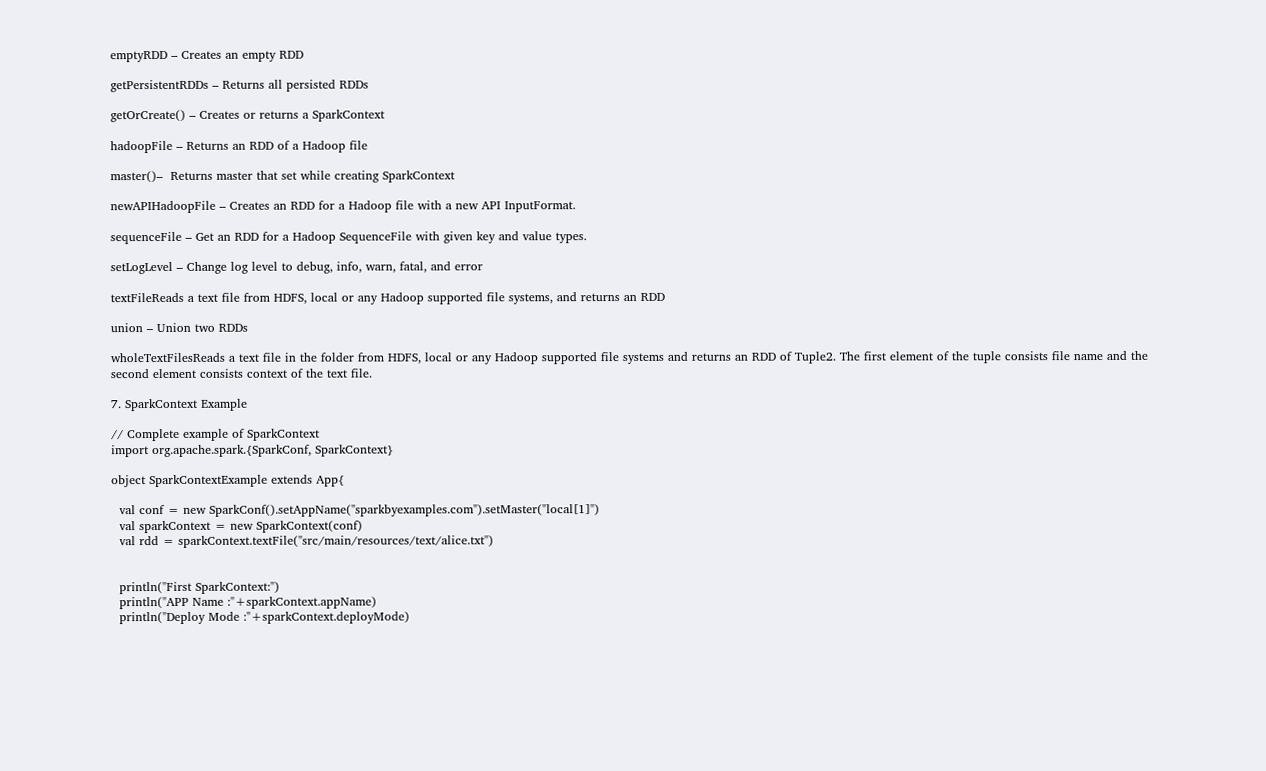emptyRDD – Creates an empty RDD

getPersistentRDDs – Returns all persisted RDDs

getOrCreate() – Creates or returns a SparkContext

hadoopFile – Returns an RDD of a Hadoop file

master()–  Returns master that set while creating SparkContext

newAPIHadoopFile – Creates an RDD for a Hadoop file with a new API InputFormat.

sequenceFile – Get an RDD for a Hadoop SequenceFile with given key and value types.

setLogLevel – Change log level to debug, info, warn, fatal, and error

textFileReads a text file from HDFS, local or any Hadoop supported file systems, and returns an RDD

union – Union two RDDs

wholeTextFilesReads a text file in the folder from HDFS, local or any Hadoop supported file systems and returns an RDD of Tuple2. The first element of the tuple consists file name and the second element consists context of the text file.

7. SparkContext Example

// Complete example of SparkContext
import org.apache.spark.{SparkConf, SparkContext}

object SparkContextExample extends App{

  val conf = new SparkConf().setAppName("sparkbyexamples.com").setMaster("local[1]")
  val sparkContext = new SparkContext(conf)
  val rdd = sparkContext.textFile("src/main/resources/text/alice.txt")


  println("First SparkContext:")
  println("APP Name :"+sparkContext.appName)
  println("Deploy Mode :"+sparkContext.deployMode)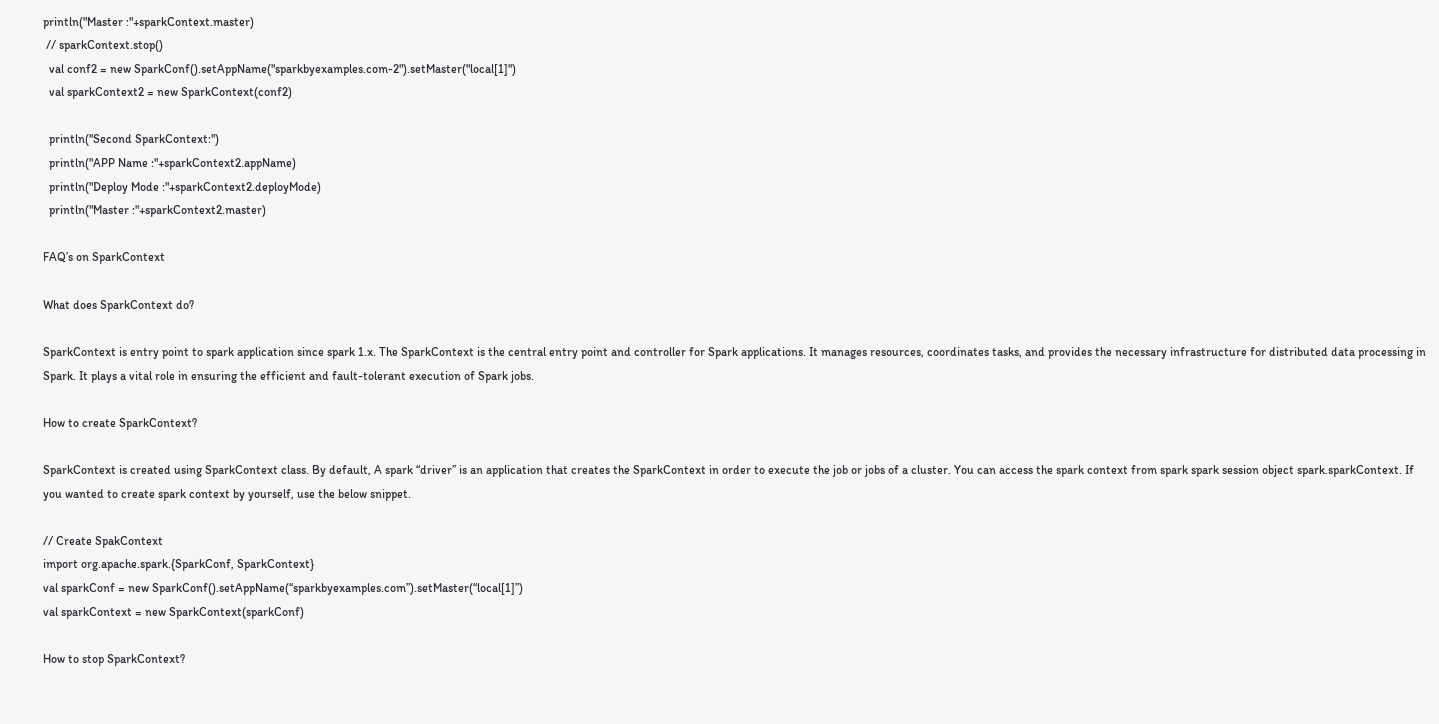println("Master :"+sparkContext.master)
 // sparkContext.stop()
  val conf2 = new SparkConf().setAppName("sparkbyexamples.com-2").setMaster("local[1]")
  val sparkContext2 = new SparkContext(conf2)

  println("Second SparkContext:")
  println("APP Name :"+sparkContext2.appName)
  println("Deploy Mode :"+sparkContext2.deployMode)
  println("Master :"+sparkContext2.master)

FAQ’s on SparkContext

What does SparkContext do?

SparkContext is entry point to spark application since spark 1.x. The SparkContext is the central entry point and controller for Spark applications. It manages resources, coordinates tasks, and provides the necessary infrastructure for distributed data processing in Spark. It plays a vital role in ensuring the efficient and fault-tolerant execution of Spark jobs.

How to create SparkContext?

SparkContext is created using SparkContext class. By default, A spark “driver” is an application that creates the SparkContext in order to execute the job or jobs of a cluster. You can access the spark context from spark spark session object spark.sparkContext. If you wanted to create spark context by yourself, use the below snippet.

// Create SpakContext
import org.apache.spark.{SparkConf, SparkContext}
val sparkConf = new SparkConf().setAppName(“sparkbyexamples.com”).setMaster(“local[1]”)
val sparkContext = new SparkContext(sparkConf)

How to stop SparkContext?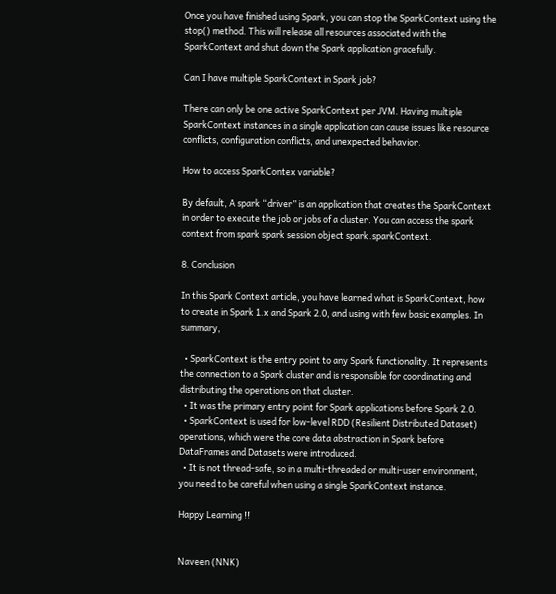Once you have finished using Spark, you can stop the SparkContext using the stop() method. This will release all resources associated with the SparkContext and shut down the Spark application gracefully.

Can I have multiple SparkContext in Spark job?

There can only be one active SparkContext per JVM. Having multiple SparkContext instances in a single application can cause issues like resource conflicts, configuration conflicts, and unexpected behavior.

How to access SparkContex variable?

By default, A spark “driver” is an application that creates the SparkContext in order to execute the job or jobs of a cluster. You can access the spark context from spark spark session object spark.sparkContext.

8. Conclusion

In this Spark Context article, you have learned what is SparkContext, how to create in Spark 1.x and Spark 2.0, and using with few basic examples. In summary,

  • SparkContext is the entry point to any Spark functionality. It represents the connection to a Spark cluster and is responsible for coordinating and distributing the operations on that cluster.
  • It was the primary entry point for Spark applications before Spark 2.0.
  • SparkContext is used for low-level RDD (Resilient Distributed Dataset) operations, which were the core data abstraction in Spark before DataFrames and Datasets were introduced.
  • It is not thread-safe, so in a multi-threaded or multi-user environment, you need to be careful when using a single SparkContext instance.

Happy Learning !!


Naveen (NNK)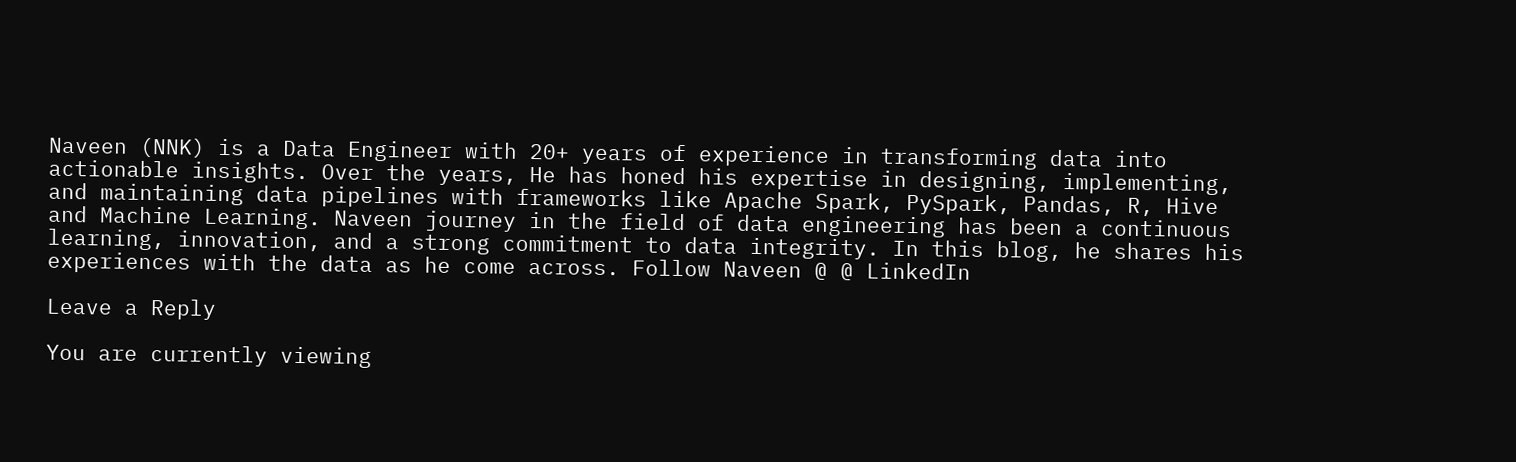Naveen (NNK) is a Data Engineer with 20+ years of experience in transforming data into actionable insights. Over the years, He has honed his expertise in designing, implementing, and maintaining data pipelines with frameworks like Apache Spark, PySpark, Pandas, R, Hive and Machine Learning. Naveen journey in the field of data engineering has been a continuous learning, innovation, and a strong commitment to data integrity. In this blog, he shares his experiences with the data as he come across. Follow Naveen @ @ LinkedIn

Leave a Reply

You are currently viewing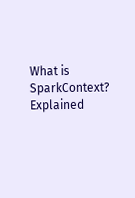What is SparkContext? Explained